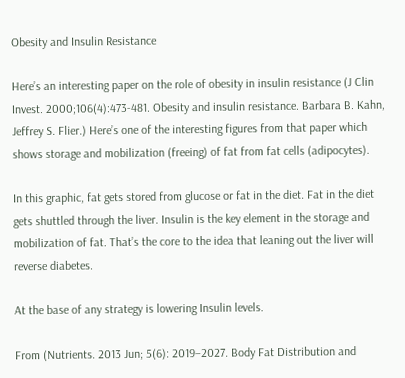Obesity and Insulin Resistance

Here’s an interesting paper on the role of obesity in insulin resistance (J Clin Invest. 2000;106(4):473-481. Obesity and insulin resistance. Barbara B. Kahn, Jeffrey S. Flier.) Here’s one of the interesting figures from that paper which shows storage and mobilization (freeing) of fat from fat cells (adipocytes).

In this graphic, fat gets stored from glucose or fat in the diet. Fat in the diet gets shuttled through the liver. Insulin is the key element in the storage and mobilization of fat. That’s the core to the idea that leaning out the liver will reverse diabetes.

At the base of any strategy is lowering Insulin levels.

From (Nutrients. 2013 Jun; 5(6): 2019–2027. Body Fat Distribution and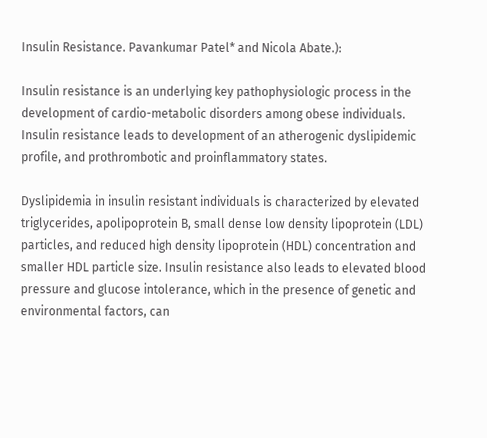Insulin Resistance. Pavankumar Patel* and Nicola Abate.):

Insulin resistance is an underlying key pathophysiologic process in the development of cardio-metabolic disorders among obese individuals. Insulin resistance leads to development of an atherogenic dyslipidemic profile, and prothrombotic and proinflammatory states.

Dyslipidemia in insulin resistant individuals is characterized by elevated triglycerides, apolipoprotein B, small dense low density lipoprotein (LDL) particles, and reduced high density lipoprotein (HDL) concentration and smaller HDL particle size. Insulin resistance also leads to elevated blood pressure and glucose intolerance, which in the presence of genetic and environmental factors, can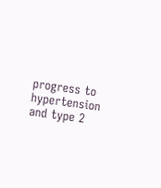progress to hypertension and type 2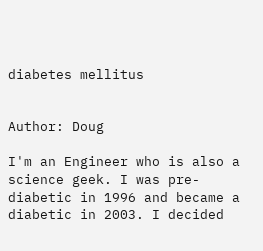diabetes mellitus


Author: Doug

I'm an Engineer who is also a science geek. I was pre-diabetic in 1996 and became a diabetic in 2003. I decided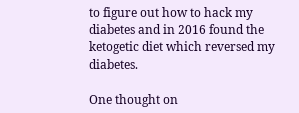to figure out how to hack my diabetes and in 2016 found the ketogetic diet which reversed my diabetes.

One thought on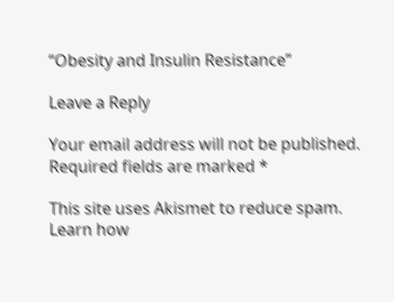“Obesity and Insulin Resistance”

Leave a Reply

Your email address will not be published. Required fields are marked *

This site uses Akismet to reduce spam. Learn how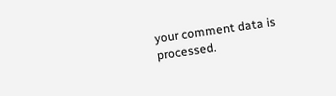your comment data is processed.